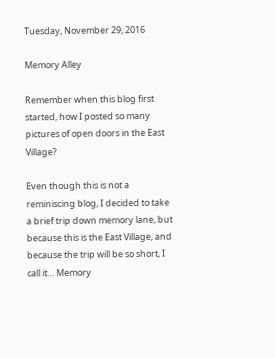Tuesday, November 29, 2016

Memory Alley

Remember when this blog first started, how I posted so many pictures of open doors in the East Village?

Even though this is not a reminiscing blog, I decided to take a brief trip down memory lane, but because this is the East Village, and because the trip will be so short, I call it… Memory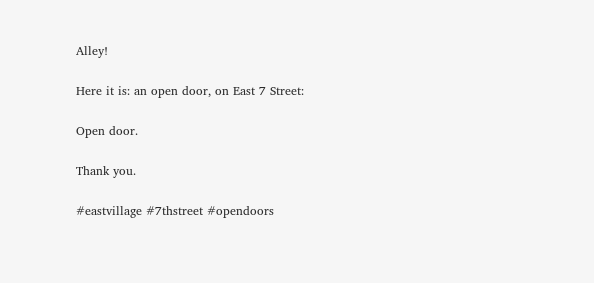Alley!

Here it is: an open door, on East 7 Street:

Open door.

Thank you.

#eastvillage #7thstreet #opendoors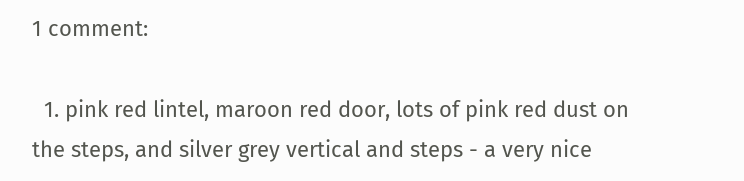1 comment:

  1. pink red lintel, maroon red door, lots of pink red dust on the steps, and silver grey vertical and steps - a very nice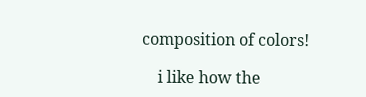composition of colors!

    i like how the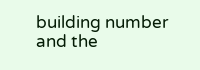building number and the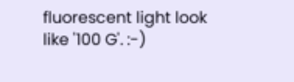fluorescent light look like '100 G'. :-)